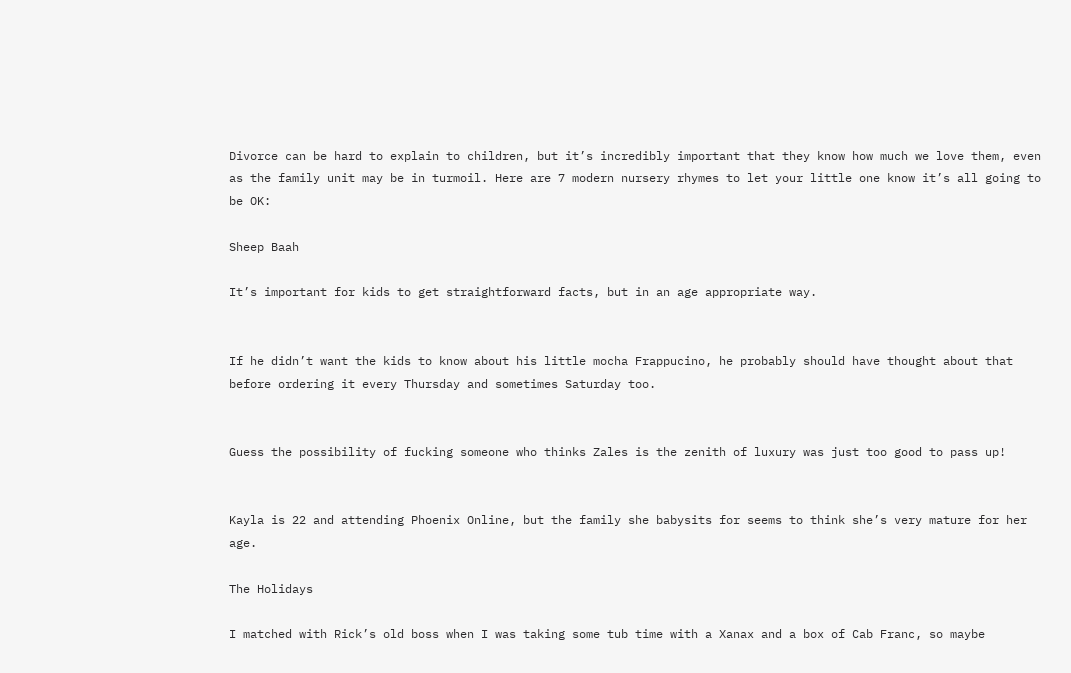Divorce can be hard to explain to children, but it’s incredibly important that they know how much we love them, even as the family unit may be in turmoil. Here are 7 modern nursery rhymes to let your little one know it’s all going to be OK:

Sheep Baah

It’s important for kids to get straightforward facts, but in an age appropriate way.


If he didn’t want the kids to know about his little mocha Frappucino, he probably should have thought about that before ordering it every Thursday and sometimes Saturday too.


Guess the possibility of fucking someone who thinks Zales is the zenith of luxury was just too good to pass up!


Kayla is 22 and attending Phoenix Online, but the family she babysits for seems to think she’s very mature for her age.

The Holidays

I matched with Rick’s old boss when I was taking some tub time with a Xanax and a box of Cab Franc, so maybe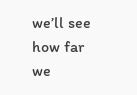we’ll see how far we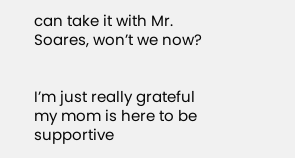can take it with Mr. Soares, won’t we now?


I’m just really grateful my mom is here to be supportive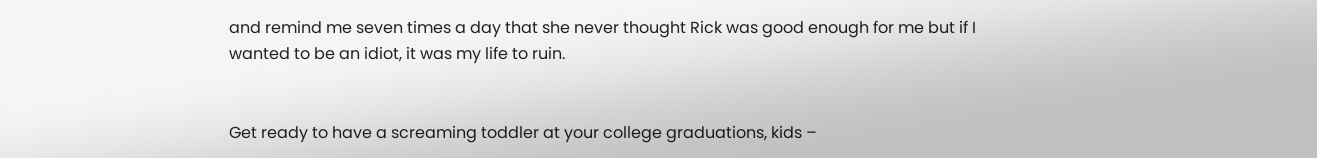and remind me seven times a day that she never thought Rick was good enough for me but if I wanted to be an idiot, it was my life to ruin.


Get ready to have a screaming toddler at your college graduations, kids –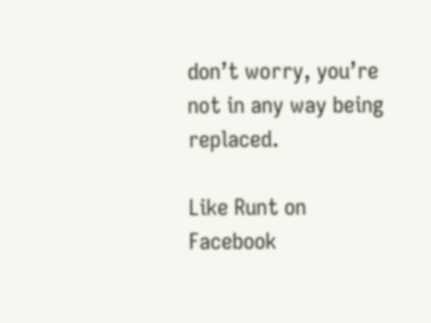don’t worry, you’re not in any way being replaced.

Like Runt on Facebook